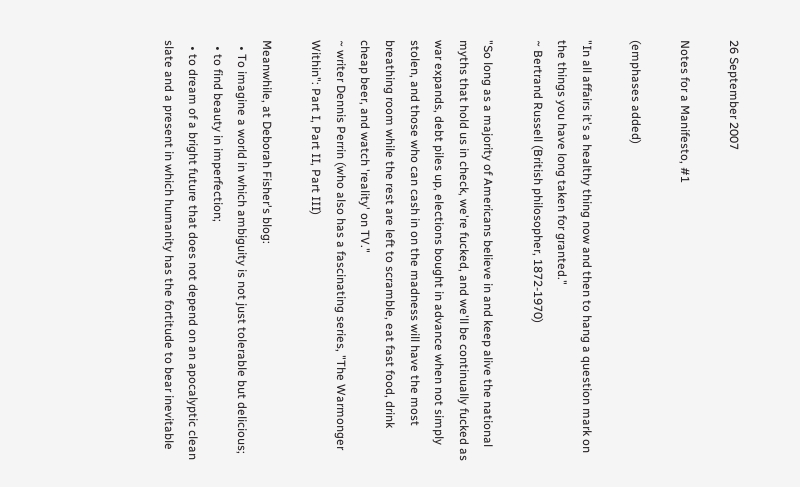26 September 2007

Notes for a Manifesto, #1

(emphases added)

"In all affairs it's a healthy thing now and then to hang a question mark on the things you have long taken for granted."
~ Bertrand Russell (British philosopher, 1872-1970)

"So long as a majority of Americans believe in and keep alive the national myths that hold us in check, we're fucked, and we'll be continually fucked as war expands, debt piles up, elections bought in advance when not simply stolen, and those who can cash in on the madness will have the most breathing room while the rest are left to scramble, eat fast food, drink cheap beer, and watch 'reality' on TV."
~ writer Dennis Perrin (who also has a fascinating series, "The Warmonger Within": Part I, Part II, Part III)

Meanwhile, at Deborah Fisher's blog:
  • To imagine a world in which ambiguity is not just tolerable but delicious;
  • to find beauty in imperfection;
  • to dream of a bright future that does not depend on an apocalyptic clean slate and a present in which humanity has the fortitude to bear inevitable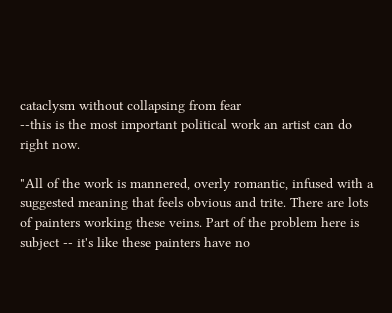cataclysm without collapsing from fear
--this is the most important political work an artist can do right now.

"All of the work is mannered, overly romantic, infused with a suggested meaning that feels obvious and trite. There are lots of painters working these veins. Part of the problem here is subject -- it's like these painters have no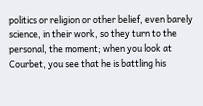politics or religion or other belief, even barely science, in their work, so they turn to the personal, the moment; when you look at Courbet, you see that he is battling his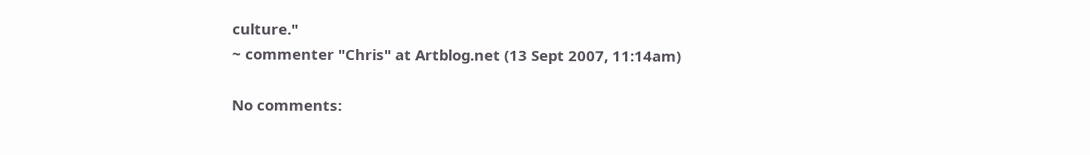culture."
~ commenter "Chris" at Artblog.net (13 Sept 2007, 11:14am)

No comments: